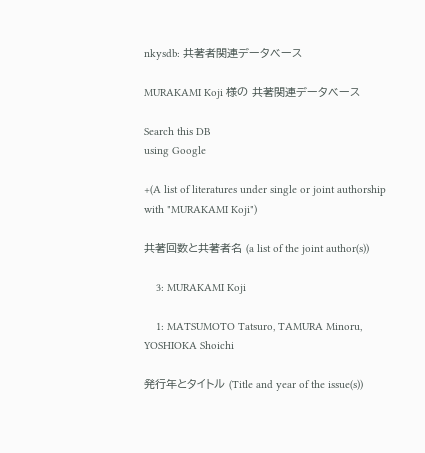nkysdb: 共著者関連データベース

MURAKAMI Koji 様の 共著関連データベース

Search this DB
using Google

+(A list of literatures under single or joint authorship with "MURAKAMI Koji")

共著回数と共著者名 (a list of the joint author(s))

    3: MURAKAMI Koji

    1: MATSUMOTO Tatsuro, TAMURA Minoru, YOSHIOKA Shoichi

発行年とタイトル (Title and year of the issue(s))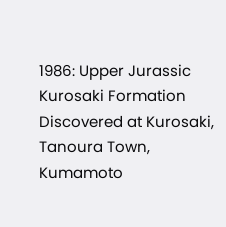1986: Upper Jurassic Kurosaki Formation Discovered at Kurosaki, Tanoura Town, Kumamoto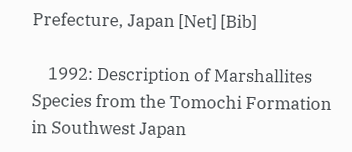Prefecture, Japan [Net] [Bib]

    1992: Description of Marshallites Species from the Tomochi Formation in Southwest Japan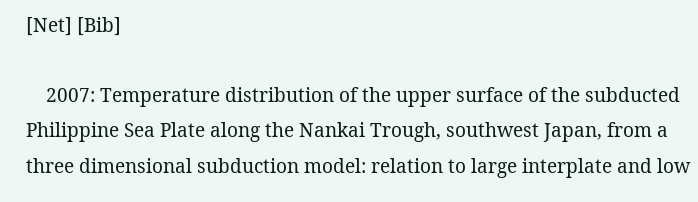[Net] [Bib]

    2007: Temperature distribution of the upper surface of the subducted Philippine Sea Plate along the Nankai Trough, southwest Japan, from a three dimensional subduction model: relation to large interplate and low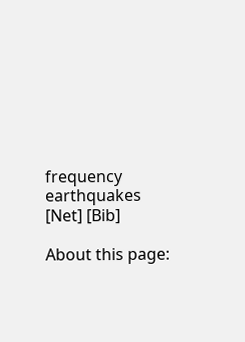frequency earthquakes [Net] [Bib]

About this page: